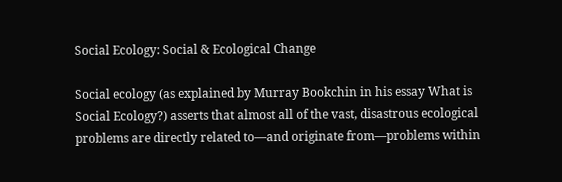Social Ecology: Social & Ecological Change

Social ecology (as explained by Murray Bookchin in his essay What is Social Ecology?) asserts that almost all of the vast, disastrous ecological problems are directly related to—and originate from—problems within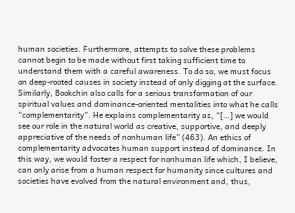human societies. Furthermore, attempts to solve these problems cannot begin to be made without first taking sufficient time to understand them with a careful awareness. To do so, we must focus on deep-rooted causes in society instead of only digging at the surface. Similarly, Bookchin also calls for a serious transformation of our spiritual values and dominance-oriented mentalities into what he calls “complementarity”. He explains complementarity as, “[…] we would see our role in the natural world as creative, supportive, and deeply appreciative of the needs of nonhuman life” (463). An ethics of complementarity advocates human support instead of dominance. In this way, we would foster a respect for nonhuman life which, I believe, can only arise from a human respect for humanity since cultures and societies have evolved from the natural environment and, thus,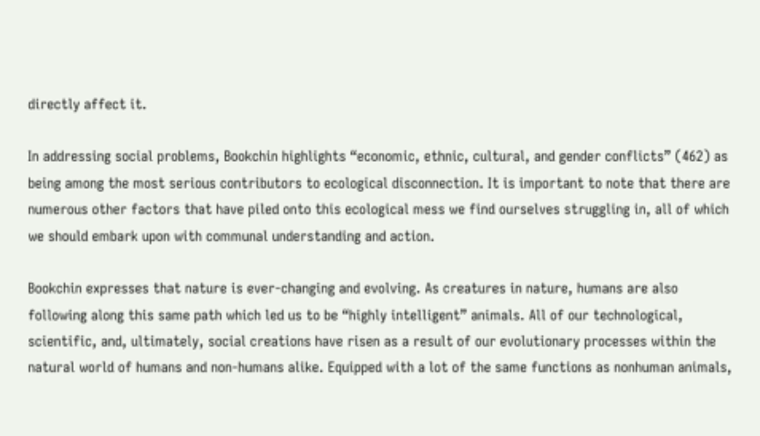directly affect it.

In addressing social problems, Bookchin highlights “economic, ethnic, cultural, and gender conflicts” (462) as being among the most serious contributors to ecological disconnection. It is important to note that there are numerous other factors that have piled onto this ecological mess we find ourselves struggling in, all of which we should embark upon with communal understanding and action.

Bookchin expresses that nature is ever-changing and evolving. As creatures in nature, humans are also following along this same path which led us to be “highly intelligent” animals. All of our technological, scientific, and, ultimately, social creations have risen as a result of our evolutionary processes within the natural world of humans and non-humans alike. Equipped with a lot of the same functions as nonhuman animals,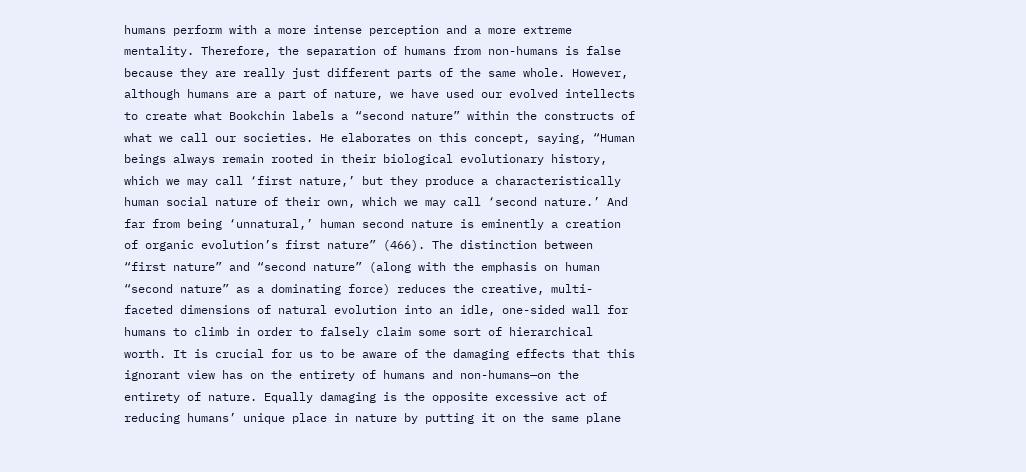humans perform with a more intense perception and a more extreme mentality. Therefore, the separation of humans from non-humans is false because they are really just different parts of the same whole. However, although humans are a part of nature, we have used our evolved intellects to create what Bookchin labels a “second nature” within the constructs of what we call our societies. He elaborates on this concept, saying, “Human beings always remain rooted in their biological evolutionary history, which we may call ‘first nature,’ but they produce a characteristically human social nature of their own, which we may call ‘second nature.’ And far from being ‘unnatural,’ human second nature is eminently a creation of organic evolution’s first nature” (466). The distinction between “first nature” and “second nature” (along with the emphasis on human “second nature” as a dominating force) reduces the creative, multi-faceted dimensions of natural evolution into an idle, one-sided wall for humans to climb in order to falsely claim some sort of hierarchical worth. It is crucial for us to be aware of the damaging effects that this ignorant view has on the entirety of humans and non-humans—on the entirety of nature. Equally damaging is the opposite excessive act of reducing humans’ unique place in nature by putting it on the same plane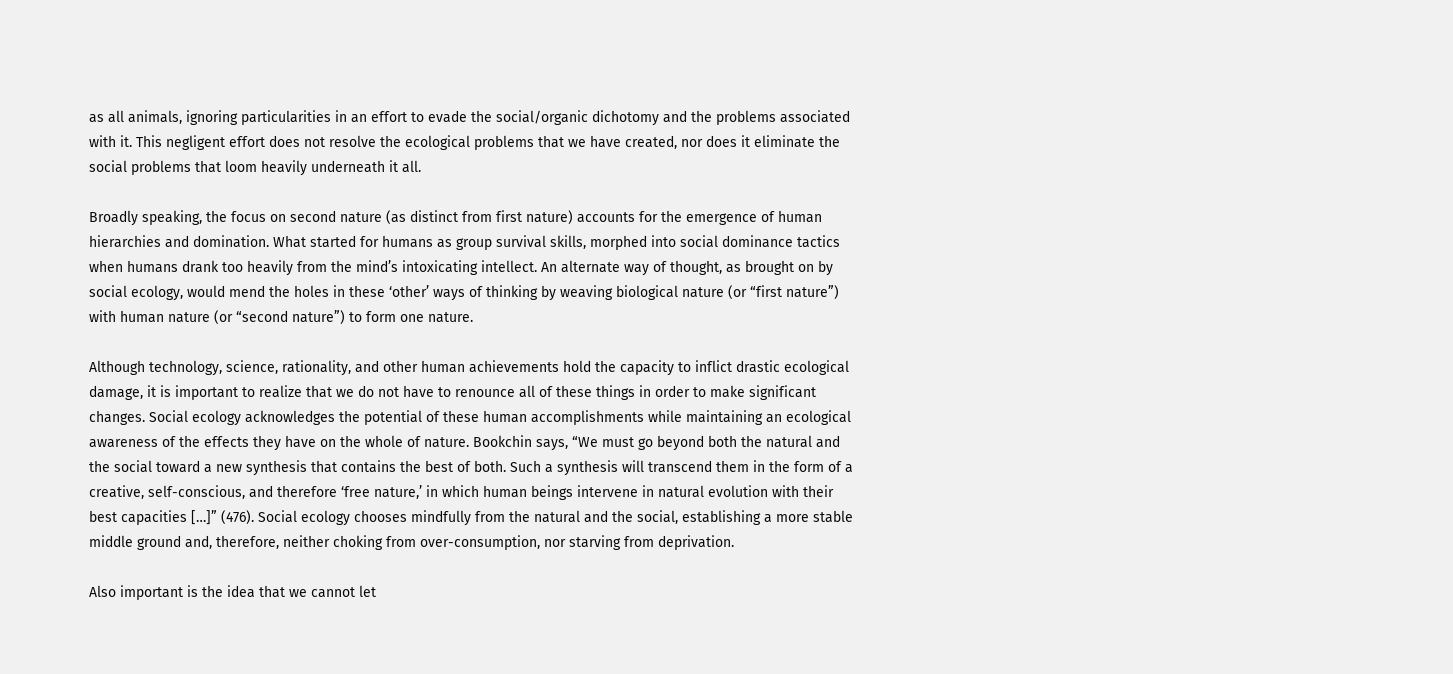as all animals, ignoring particularities in an effort to evade the social/organic dichotomy and the problems associated with it. This negligent effort does not resolve the ecological problems that we have created, nor does it eliminate the social problems that loom heavily underneath it all.

Broadly speaking, the focus on second nature (as distinct from first nature) accounts for the emergence of human hierarchies and domination. What started for humans as group survival skills, morphed into social dominance tactics when humans drank too heavily from the mind’s intoxicating intellect. An alternate way of thought, as brought on by social ecology, would mend the holes in these ‘other’ ways of thinking by weaving biological nature (or “first nature”) with human nature (or “second nature”) to form one nature.

Although technology, science, rationality, and other human achievements hold the capacity to inflict drastic ecological damage, it is important to realize that we do not have to renounce all of these things in order to make significant changes. Social ecology acknowledges the potential of these human accomplishments while maintaining an ecological awareness of the effects they have on the whole of nature. Bookchin says, “We must go beyond both the natural and the social toward a new synthesis that contains the best of both. Such a synthesis will transcend them in the form of a creative, self-conscious, and therefore ‘free nature,’ in which human beings intervene in natural evolution with their best capacities […]” (476). Social ecology chooses mindfully from the natural and the social, establishing a more stable middle ground and, therefore, neither choking from over-consumption, nor starving from deprivation.

Also important is the idea that we cannot let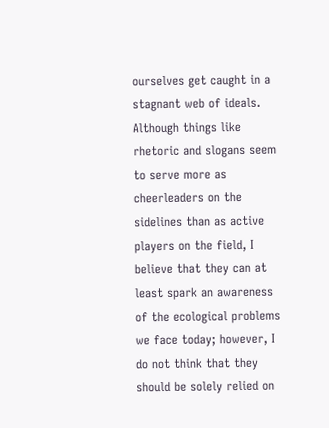ourselves get caught in a stagnant web of ideals. Although things like rhetoric and slogans seem to serve more as cheerleaders on the sidelines than as active players on the field, I believe that they can at least spark an awareness of the ecological problems we face today; however, I do not think that they should be solely relied on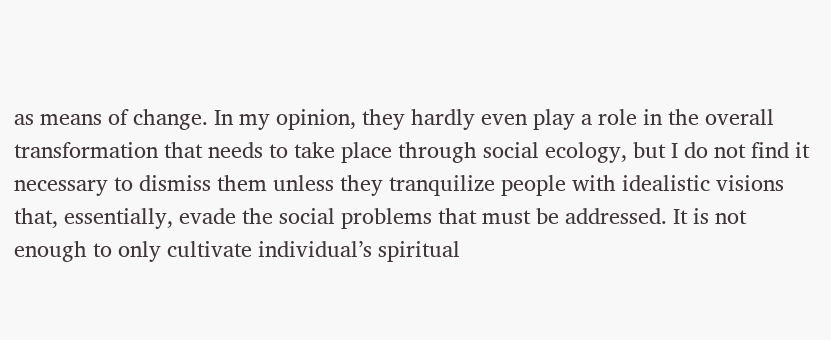as means of change. In my opinion, they hardly even play a role in the overall transformation that needs to take place through social ecology, but I do not find it necessary to dismiss them unless they tranquilize people with idealistic visions that, essentially, evade the social problems that must be addressed. It is not enough to only cultivate individual’s spiritual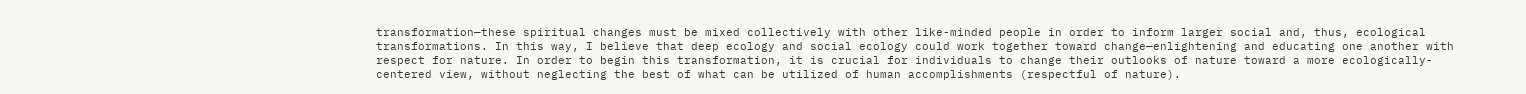transformation—these spiritual changes must be mixed collectively with other like-minded people in order to inform larger social and, thus, ecological transformations. In this way, I believe that deep ecology and social ecology could work together toward change—enlightening and educating one another with respect for nature. In order to begin this transformation, it is crucial for individuals to change their outlooks of nature toward a more ecologically-centered view, without neglecting the best of what can be utilized of human accomplishments (respectful of nature).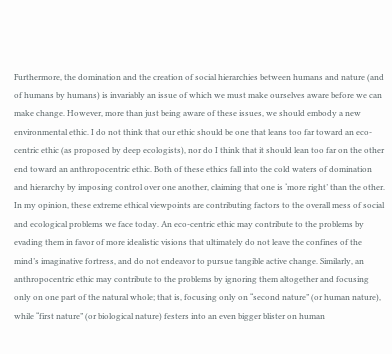Furthermore, the domination and the creation of social hierarchies between humans and nature (and of humans by humans) is invariably an issue of which we must make ourselves aware before we can make change. However, more than just being aware of these issues, we should embody a new environmental ethic. I do not think that our ethic should be one that leans too far toward an eco-centric ethic (as proposed by deep ecologists), nor do I think that it should lean too far on the other end toward an anthropocentric ethic. Both of these ethics fall into the cold waters of domination and hierarchy by imposing control over one another, claiming that one is ‘more right’ than the other. In my opinion, these extreme ethical viewpoints are contributing factors to the overall mess of social and ecological problems we face today. An eco-centric ethic may contribute to the problems by evading them in favor of more idealistic visions that ultimately do not leave the confines of the mind’s imaginative fortress, and do not endeavor to pursue tangible active change. Similarly, an anthropocentric ethic may contribute to the problems by ignoring them altogether and focusing only on one part of the natural whole; that is, focusing only on “second nature” (or human nature), while “first nature” (or biological nature) festers into an even bigger blister on human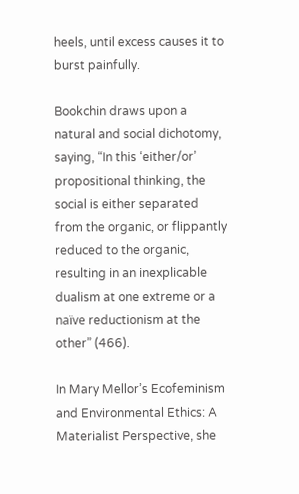heels, until excess causes it to burst painfully.

Bookchin draws upon a natural and social dichotomy, saying, “In this ‘either/or’ propositional thinking, the social is either separated from the organic, or flippantly reduced to the organic, resulting in an inexplicable dualism at one extreme or a naïve reductionism at the other” (466).

In Mary Mellor’s Ecofeminism and Environmental Ethics: A Materialist Perspective, she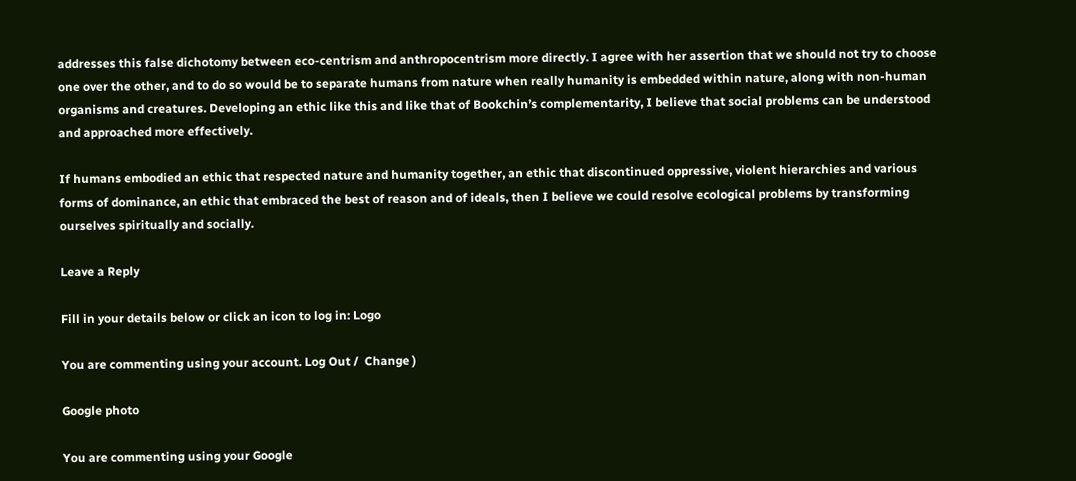addresses this false dichotomy between eco-centrism and anthropocentrism more directly. I agree with her assertion that we should not try to choose one over the other, and to do so would be to separate humans from nature when really humanity is embedded within nature, along with non-human organisms and creatures. Developing an ethic like this and like that of Bookchin’s complementarity, I believe that social problems can be understood and approached more effectively.

If humans embodied an ethic that respected nature and humanity together, an ethic that discontinued oppressive, violent hierarchies and various forms of dominance, an ethic that embraced the best of reason and of ideals, then I believe we could resolve ecological problems by transforming ourselves spiritually and socially.

Leave a Reply

Fill in your details below or click an icon to log in: Logo

You are commenting using your account. Log Out /  Change )

Google photo

You are commenting using your Google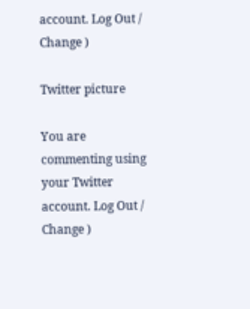account. Log Out /  Change )

Twitter picture

You are commenting using your Twitter account. Log Out /  Change )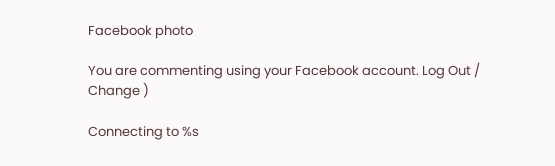Facebook photo

You are commenting using your Facebook account. Log Out /  Change )

Connecting to %s